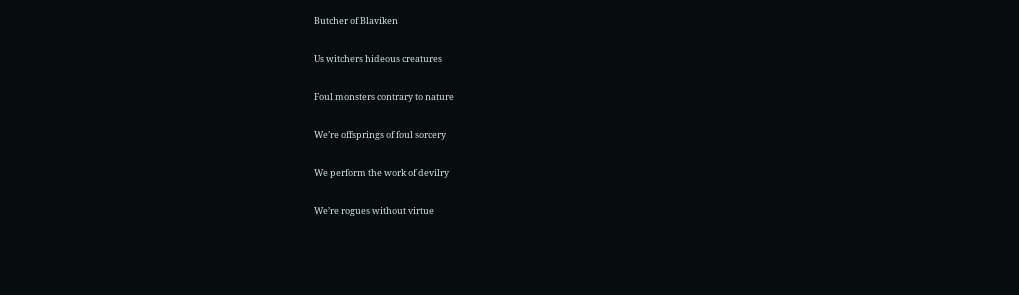Butcher of Blaviken

Us witchers hideous creatures

Foul monsters contrary to nature

We’re offsprings of foul sorcery

We perform the work of devilry

We’re rogues without virtue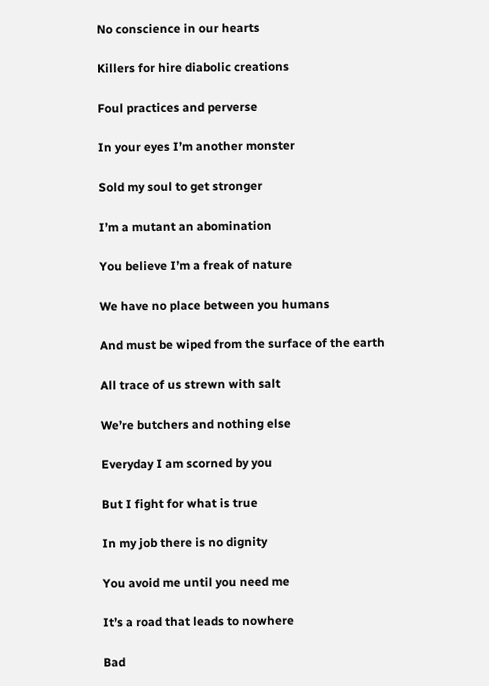No conscience in our hearts

Killers for hire diabolic creations

Foul practices and perverse

In your eyes I’m another monster

Sold my soul to get stronger

I’m a mutant an abomination

You believe I’m a freak of nature

We have no place between you humans

And must be wiped from the surface of the earth

All trace of us strewn with salt

We’re butchers and nothing else

Everyday I am scorned by you

But I fight for what is true

In my job there is no dignity

You avoid me until you need me

It’s a road that leads to nowhere

Bad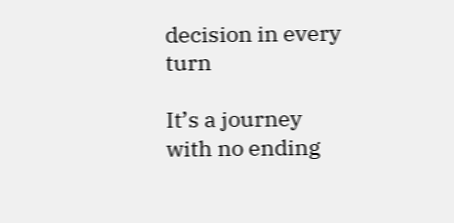decision in every turn

It’s a journey with no ending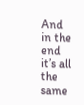And in the end it’s all the same